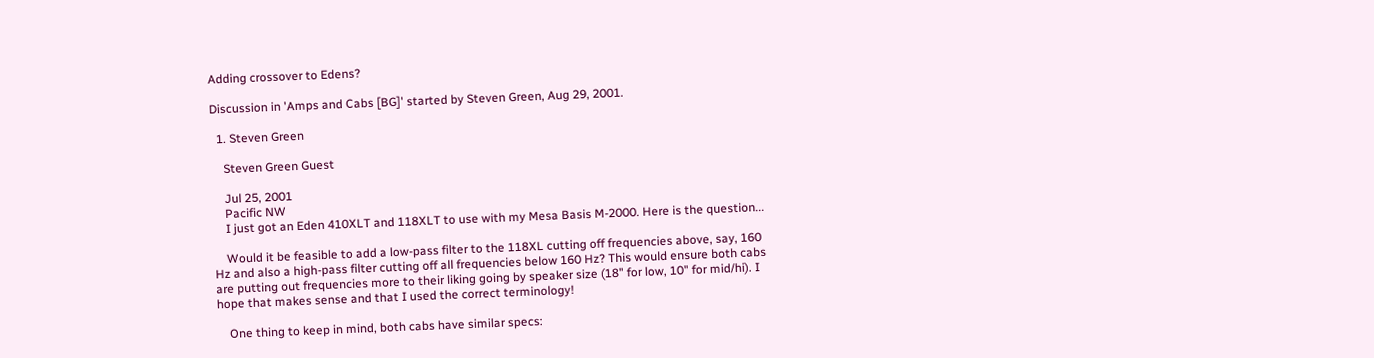Adding crossover to Edens?

Discussion in 'Amps and Cabs [BG]' started by Steven Green, Aug 29, 2001.

  1. Steven Green

    Steven Green Guest

    Jul 25, 2001
    Pacific NW
    I just got an Eden 410XLT and 118XLT to use with my Mesa Basis M-2000. Here is the question...

    Would it be feasible to add a low-pass filter to the 118XL cutting off frequencies above, say, 160 Hz and also a high-pass filter cutting off all frequencies below 160 Hz? This would ensure both cabs are putting out frequencies more to their liking going by speaker size (18" for low, 10" for mid/hi). I hope that makes sense and that I used the correct terminology!

    One thing to keep in mind, both cabs have similar specs: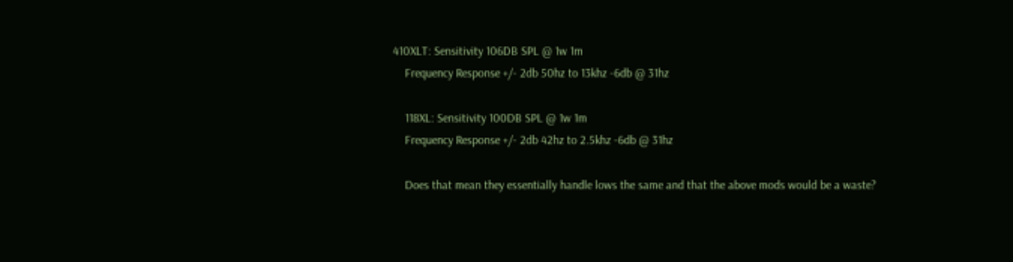410XLT: Sensitivity 106DB SPL @ 1w 1m
    Frequency Response +/- 2db 50hz to 13khz -6db @ 31hz

    118XL: Sensitivity 100DB SPL @ 1w 1m
    Frequency Response +/- 2db 42hz to 2.5khz -6db @ 31hz

    Does that mean they essentially handle lows the same and that the above mods would be a waste?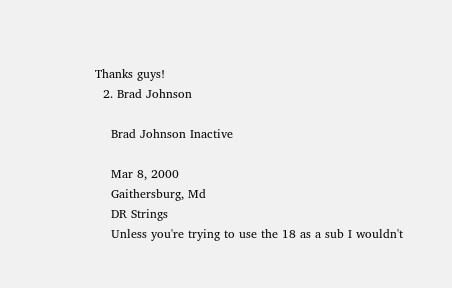Thanks guys!
  2. Brad Johnson

    Brad Johnson Inactive

    Mar 8, 2000
    Gaithersburg, Md
    DR Strings
    Unless you're trying to use the 18 as a sub I wouldn't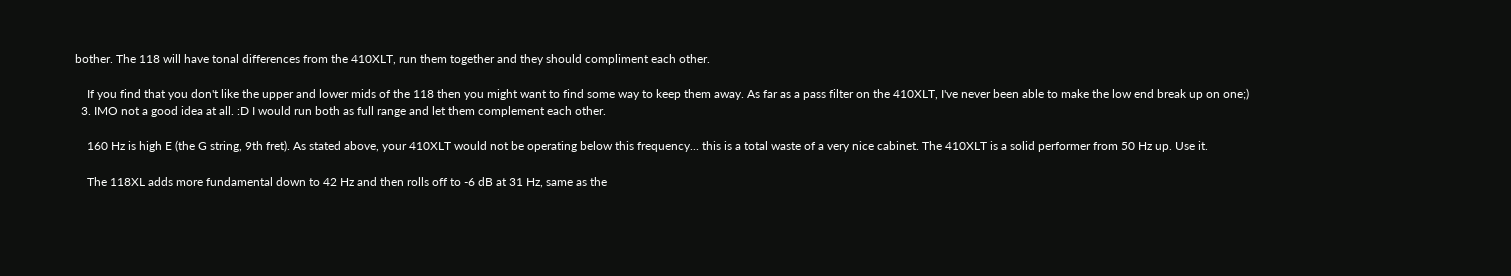bother. The 118 will have tonal differences from the 410XLT, run them together and they should compliment each other.

    If you find that you don't like the upper and lower mids of the 118 then you might want to find some way to keep them away. As far as a pass filter on the 410XLT, I've never been able to make the low end break up on one;)
  3. IMO not a good idea at all. :D I would run both as full range and let them complement each other.

    160 Hz is high E (the G string, 9th fret). As stated above, your 410XLT would not be operating below this frequency... this is a total waste of a very nice cabinet. The 410XLT is a solid performer from 50 Hz up. Use it.

    The 118XL adds more fundamental down to 42 Hz and then rolls off to -6 dB at 31 Hz, same as the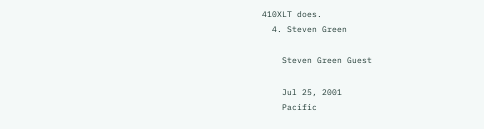410XLT does.
  4. Steven Green

    Steven Green Guest

    Jul 25, 2001
    Pacific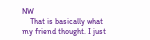NW
    That is basically what my friend thought. I just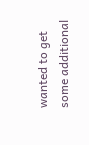wanted to get some additional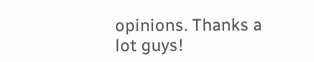opinions. Thanks a lot guys!